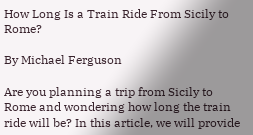How Long Is a Train Ride From Sicily to Rome?

By Michael Ferguson

Are you planning a trip from Sicily to Rome and wondering how long the train ride will be? In this article, we will provide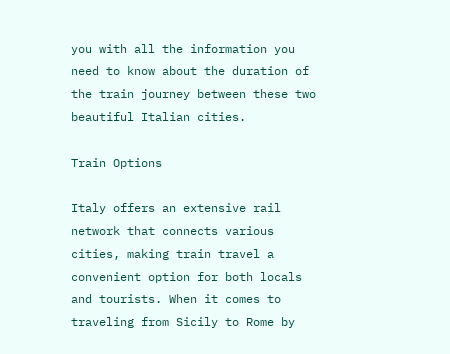you with all the information you need to know about the duration of the train journey between these two beautiful Italian cities.

Train Options

Italy offers an extensive rail network that connects various cities, making train travel a convenient option for both locals and tourists. When it comes to traveling from Sicily to Rome by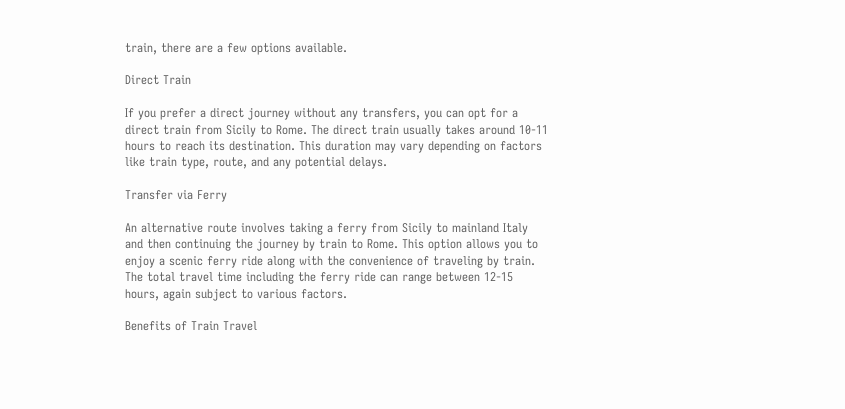train, there are a few options available.

Direct Train

If you prefer a direct journey without any transfers, you can opt for a direct train from Sicily to Rome. The direct train usually takes around 10-11 hours to reach its destination. This duration may vary depending on factors like train type, route, and any potential delays.

Transfer via Ferry

An alternative route involves taking a ferry from Sicily to mainland Italy and then continuing the journey by train to Rome. This option allows you to enjoy a scenic ferry ride along with the convenience of traveling by train. The total travel time including the ferry ride can range between 12-15 hours, again subject to various factors.

Benefits of Train Travel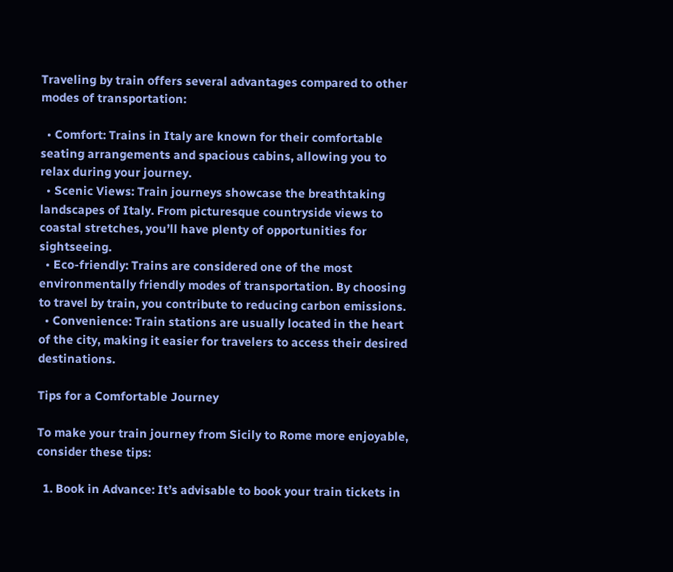Traveling by train offers several advantages compared to other modes of transportation:

  • Comfort: Trains in Italy are known for their comfortable seating arrangements and spacious cabins, allowing you to relax during your journey.
  • Scenic Views: Train journeys showcase the breathtaking landscapes of Italy. From picturesque countryside views to coastal stretches, you’ll have plenty of opportunities for sightseeing.
  • Eco-friendly: Trains are considered one of the most environmentally friendly modes of transportation. By choosing to travel by train, you contribute to reducing carbon emissions.
  • Convenience: Train stations are usually located in the heart of the city, making it easier for travelers to access their desired destinations.

Tips for a Comfortable Journey

To make your train journey from Sicily to Rome more enjoyable, consider these tips:

  1. Book in Advance: It’s advisable to book your train tickets in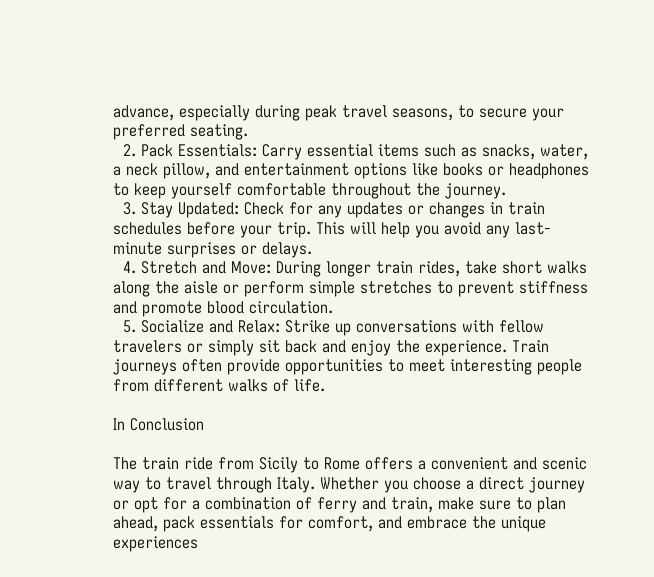advance, especially during peak travel seasons, to secure your preferred seating.
  2. Pack Essentials: Carry essential items such as snacks, water, a neck pillow, and entertainment options like books or headphones to keep yourself comfortable throughout the journey.
  3. Stay Updated: Check for any updates or changes in train schedules before your trip. This will help you avoid any last-minute surprises or delays.
  4. Stretch and Move: During longer train rides, take short walks along the aisle or perform simple stretches to prevent stiffness and promote blood circulation.
  5. Socialize and Relax: Strike up conversations with fellow travelers or simply sit back and enjoy the experience. Train journeys often provide opportunities to meet interesting people from different walks of life.

In Conclusion

The train ride from Sicily to Rome offers a convenient and scenic way to travel through Italy. Whether you choose a direct journey or opt for a combination of ferry and train, make sure to plan ahead, pack essentials for comfort, and embrace the unique experiences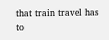that train travel has to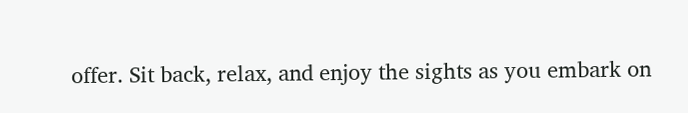offer. Sit back, relax, and enjoy the sights as you embark on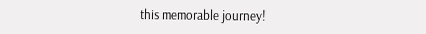this memorable journey!